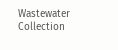Wastewater Collection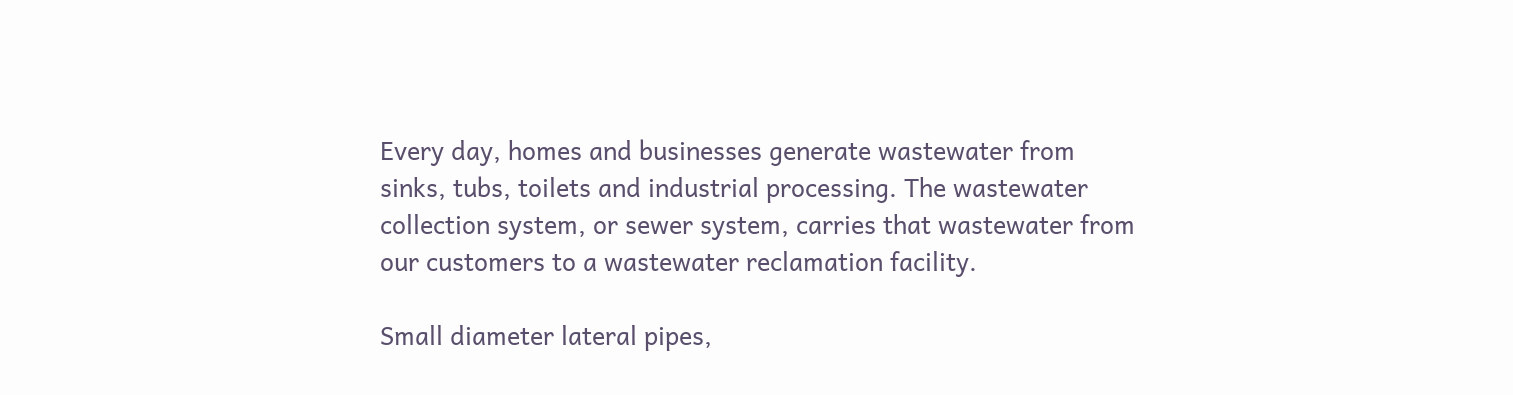Every day, homes and businesses generate wastewater from sinks, tubs, toilets and industrial processing. The wastewater collection system, or sewer system, carries that wastewater from our customers to a wastewater reclamation facility.

Small diameter lateral pipes,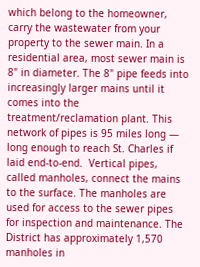which belong to the homeowner, carry the wastewater from your property to the sewer main. In a residential area, most sewer main is 8" in diameter. The 8" pipe feeds into increasingly larger mains until it comes into the treatment/reclamation plant. This network of pipes is 95 miles long — long enough to reach St. Charles if laid end-to-end.  Vertical pipes, called manholes, connect the mains to the surface. The manholes are used for access to the sewer pipes for inspection and maintenance. The District has approximately 1,570 manholes in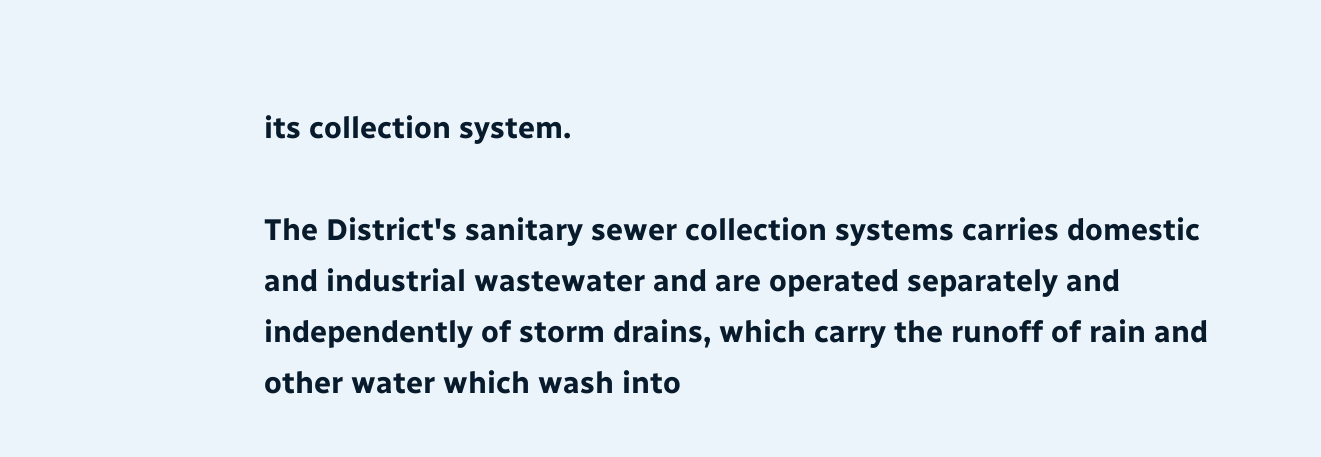its collection system.

The District's sanitary sewer collection systems carries domestic and industrial wastewater and are operated separately and independently of storm drains, which carry the runoff of rain and other water which wash into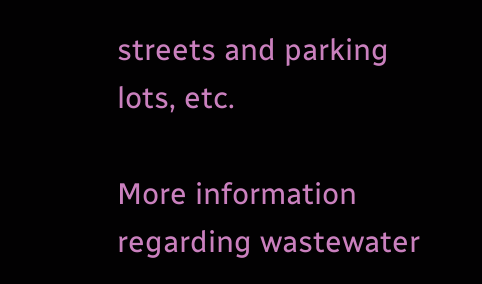streets and parking lots, etc.

More information regarding wastewater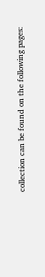collection can be found on the following pages: